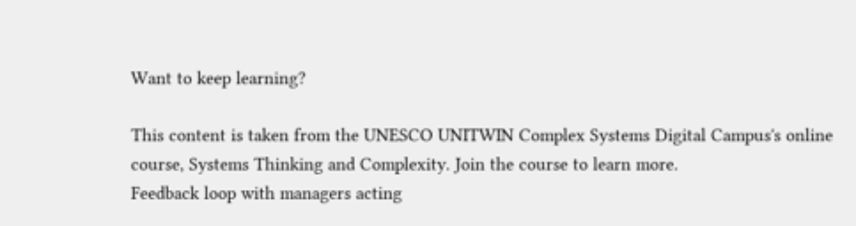Want to keep learning?

This content is taken from the UNESCO UNITWIN Complex Systems Digital Campus's online course, Systems Thinking and Complexity. Join the course to learn more.
Feedback loop with managers acting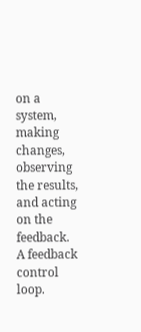on a system, making changes, observing the results, and acting on the feedback.
A feedback control loop.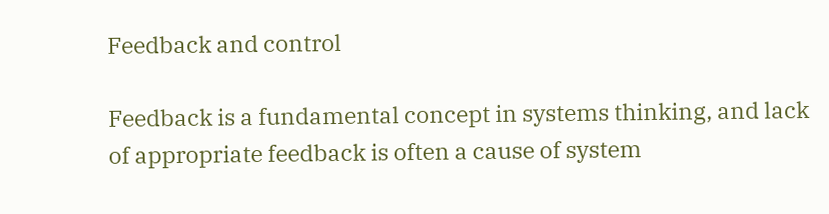Feedback and control

Feedback is a fundamental concept in systems thinking, and lack of appropriate feedback is often a cause of system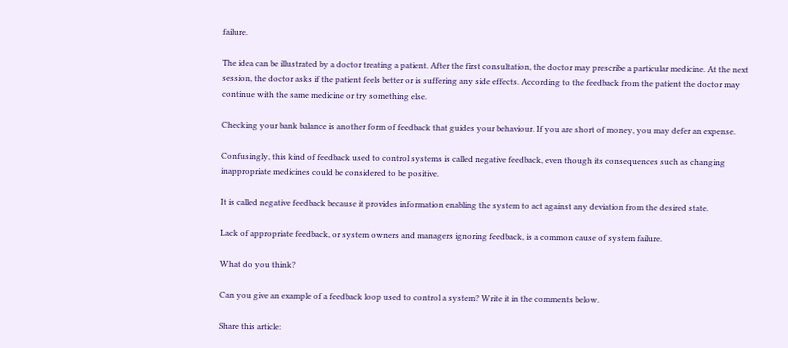failure.

The idea can be illustrated by a doctor treating a patient. After the first consultation, the doctor may prescribe a particular medicine. At the next session, the doctor asks if the patient feels better or is suffering any side effects. According to the feedback from the patient the doctor may continue with the same medicine or try something else.

Checking your bank balance is another form of feedback that guides your behaviour. If you are short of money, you may defer an expense.

Confusingly, this kind of feedback used to control systems is called negative feedback, even though its consequences such as changing inappropriate medicines could be considered to be positive.

It is called negative feedback because it provides information enabling the system to act against any deviation from the desired state.

Lack of appropriate feedback, or system owners and managers ignoring feedback, is a common cause of system failure.

What do you think?

Can you give an example of a feedback loop used to control a system? Write it in the comments below.

Share this article: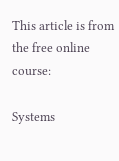This article is from the free online course:

Systems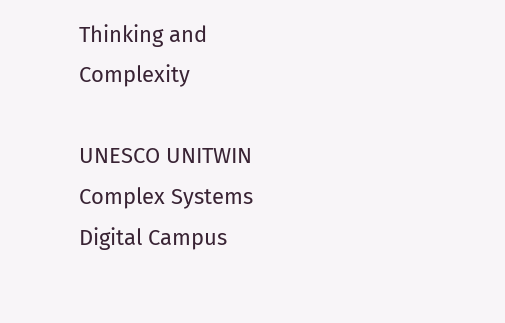Thinking and Complexity

UNESCO UNITWIN Complex Systems Digital Campus